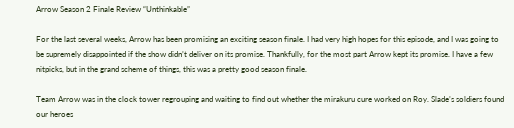Arrow Season 2 Finale Review “Unthinkable”

For the last several weeks, Arrow has been promising an exciting season finale. I had very high hopes for this episode, and I was going to be supremely disappointed if the show didn’t deliver on its promise. Thankfully, for the most part Arrow kept its promise. I have a few nitpicks, but in the grand scheme of things, this was a pretty good season finale.

Team Arrow was in the clock tower regrouping and waiting to find out whether the mirakuru cure worked on Roy. Slade’s soldiers found our heroes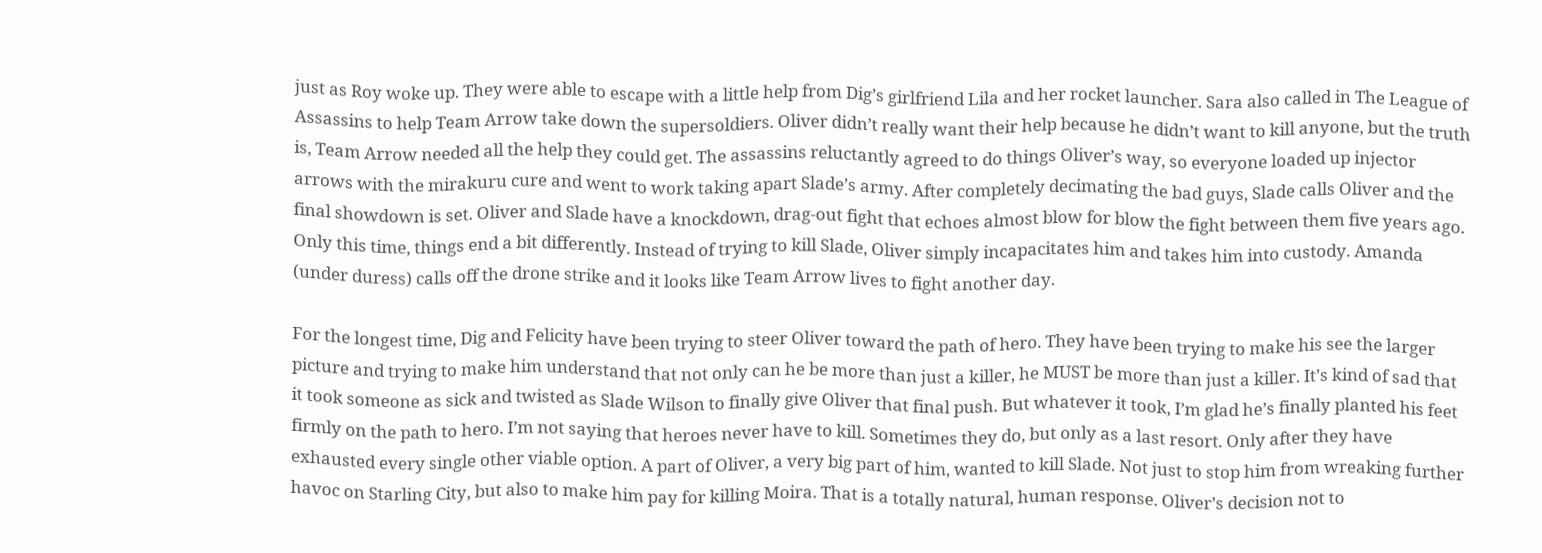just as Roy woke up. They were able to escape with a little help from Dig’s girlfriend Lila and her rocket launcher. Sara also called in The League of Assassins to help Team Arrow take down the supersoldiers. Oliver didn’t really want their help because he didn’t want to kill anyone, but the truth is, Team Arrow needed all the help they could get. The assassins reluctantly agreed to do things Oliver’s way, so everyone loaded up injector arrows with the mirakuru cure and went to work taking apart Slade’s army. After completely decimating the bad guys, Slade calls Oliver and the final showdown is set. Oliver and Slade have a knockdown, drag-out fight that echoes almost blow for blow the fight between them five years ago. Only this time, things end a bit differently. Instead of trying to kill Slade, Oliver simply incapacitates him and takes him into custody. Amanda (under duress) calls off the drone strike and it looks like Team Arrow lives to fight another day.

For the longest time, Dig and Felicity have been trying to steer Oliver toward the path of hero. They have been trying to make his see the larger picture and trying to make him understand that not only can he be more than just a killer, he MUST be more than just a killer. It’s kind of sad that it took someone as sick and twisted as Slade Wilson to finally give Oliver that final push. But whatever it took, I’m glad he’s finally planted his feet firmly on the path to hero. I’m not saying that heroes never have to kill. Sometimes they do, but only as a last resort. Only after they have exhausted every single other viable option. A part of Oliver, a very big part of him, wanted to kill Slade. Not just to stop him from wreaking further havoc on Starling City, but also to make him pay for killing Moira. That is a totally natural, human response. Oliver’s decision not to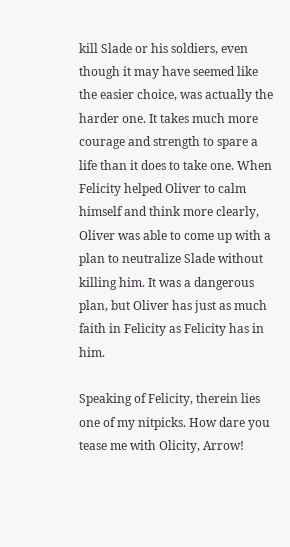kill Slade or his soldiers, even though it may have seemed like the easier choice, was actually the harder one. It takes much more courage and strength to spare a life than it does to take one. When Felicity helped Oliver to calm himself and think more clearly, Oliver was able to come up with a plan to neutralize Slade without killing him. It was a dangerous plan, but Oliver has just as much faith in Felicity as Felicity has in him.

Speaking of Felicity, therein lies one of my nitpicks. How dare you tease me with Olicity, Arrow!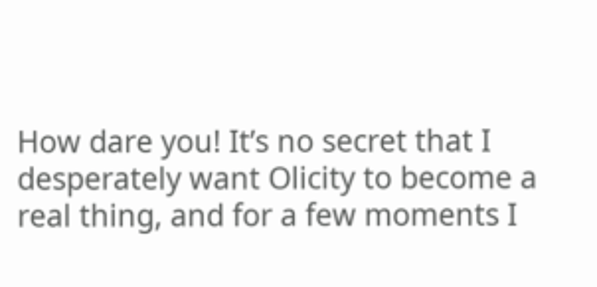How dare you! It’s no secret that I desperately want Olicity to become a real thing, and for a few moments I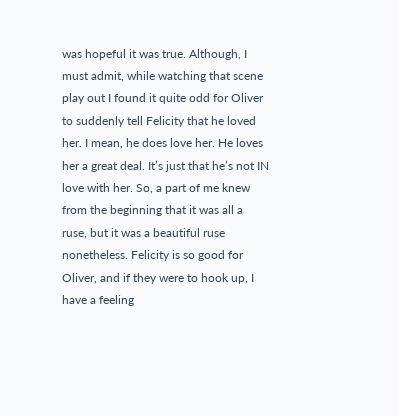was hopeful it was true. Although, I must admit, while watching that scene play out I found it quite odd for Oliver to suddenly tell Felicity that he loved her. I mean, he does love her. He loves her a great deal. It’s just that he’s not IN love with her. So, a part of me knew from the beginning that it was all a ruse, but it was a beautiful ruse nonetheless. Felicity is so good for Oliver, and if they were to hook up, I have a feeling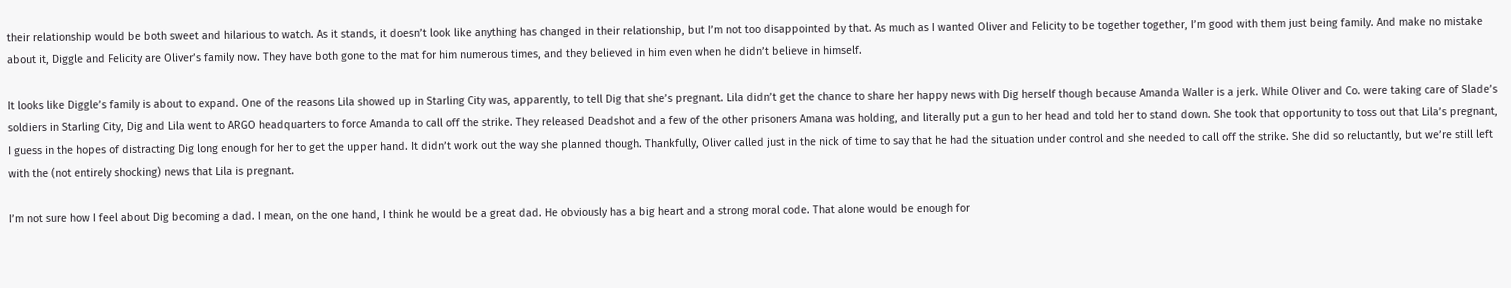their relationship would be both sweet and hilarious to watch. As it stands, it doesn’t look like anything has changed in their relationship, but I’m not too disappointed by that. As much as I wanted Oliver and Felicity to be together together, I’m good with them just being family. And make no mistake about it, Diggle and Felicity are Oliver’s family now. They have both gone to the mat for him numerous times, and they believed in him even when he didn’t believe in himself.

It looks like Diggle’s family is about to expand. One of the reasons Lila showed up in Starling City was, apparently, to tell Dig that she’s pregnant. Lila didn’t get the chance to share her happy news with Dig herself though because Amanda Waller is a jerk. While Oliver and Co. were taking care of Slade’s soldiers in Starling City, Dig and Lila went to ARGO headquarters to force Amanda to call off the strike. They released Deadshot and a few of the other prisoners Amana was holding, and literally put a gun to her head and told her to stand down. She took that opportunity to toss out that Lila’s pregnant, I guess in the hopes of distracting Dig long enough for her to get the upper hand. It didn’t work out the way she planned though. Thankfully, Oliver called just in the nick of time to say that he had the situation under control and she needed to call off the strike. She did so reluctantly, but we’re still left with the (not entirely shocking) news that Lila is pregnant.

I’m not sure how I feel about Dig becoming a dad. I mean, on the one hand, I think he would be a great dad. He obviously has a big heart and a strong moral code. That alone would be enough for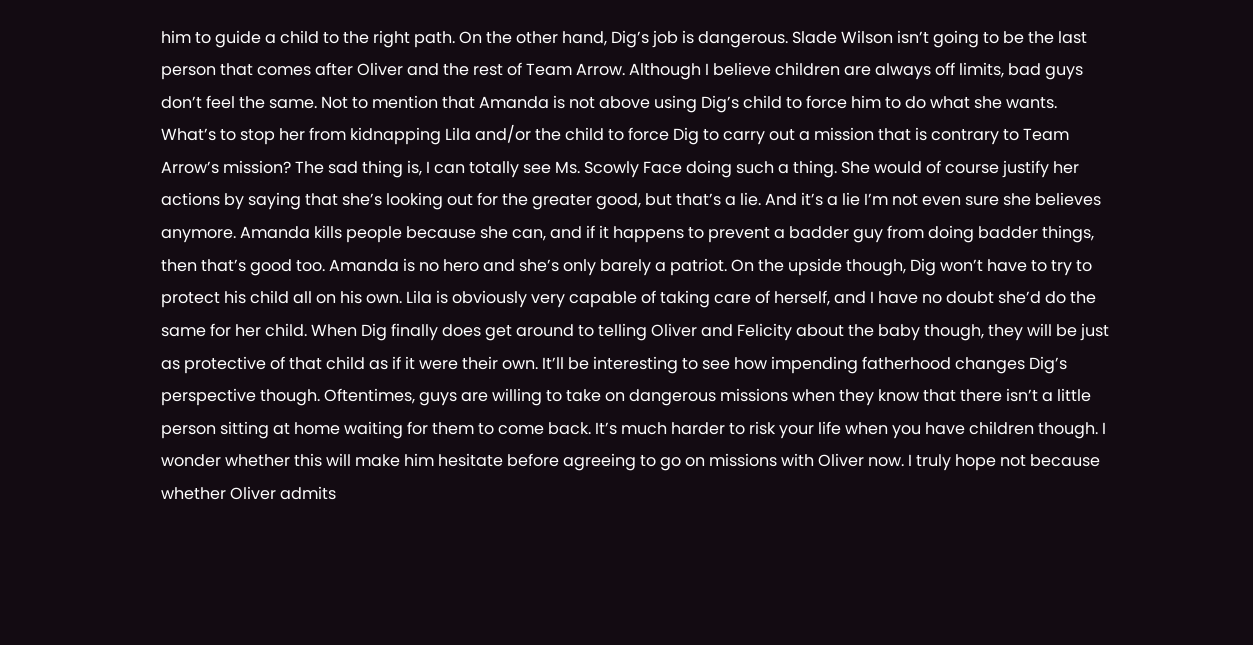him to guide a child to the right path. On the other hand, Dig’s job is dangerous. Slade Wilson isn’t going to be the last person that comes after Oliver and the rest of Team Arrow. Although I believe children are always off limits, bad guys don’t feel the same. Not to mention that Amanda is not above using Dig’s child to force him to do what she wants. What’s to stop her from kidnapping Lila and/or the child to force Dig to carry out a mission that is contrary to Team Arrow’s mission? The sad thing is, I can totally see Ms. Scowly Face doing such a thing. She would of course justify her actions by saying that she’s looking out for the greater good, but that’s a lie. And it’s a lie I’m not even sure she believes anymore. Amanda kills people because she can, and if it happens to prevent a badder guy from doing badder things, then that’s good too. Amanda is no hero and she’s only barely a patriot. On the upside though, Dig won’t have to try to protect his child all on his own. Lila is obviously very capable of taking care of herself, and I have no doubt she’d do the same for her child. When Dig finally does get around to telling Oliver and Felicity about the baby though, they will be just as protective of that child as if it were their own. It’ll be interesting to see how impending fatherhood changes Dig’s perspective though. Oftentimes, guys are willing to take on dangerous missions when they know that there isn’t a little person sitting at home waiting for them to come back. It’s much harder to risk your life when you have children though. I wonder whether this will make him hesitate before agreeing to go on missions with Oliver now. I truly hope not because whether Oliver admits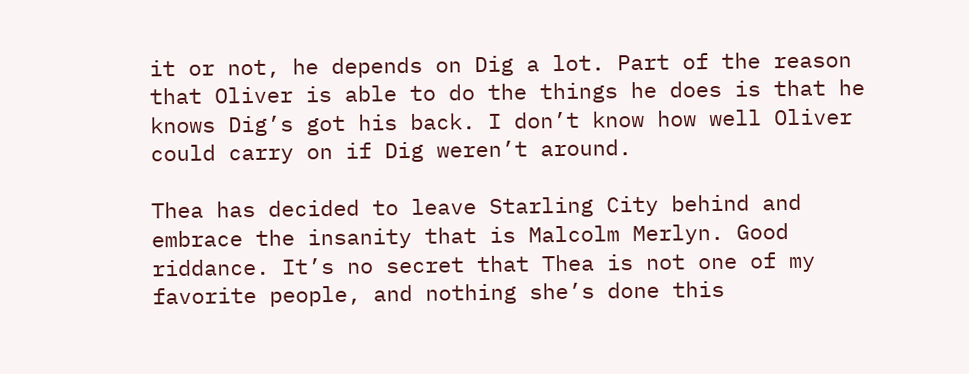it or not, he depends on Dig a lot. Part of the reason that Oliver is able to do the things he does is that he knows Dig’s got his back. I don’t know how well Oliver could carry on if Dig weren’t around.

Thea has decided to leave Starling City behind and embrace the insanity that is Malcolm Merlyn. Good riddance. It’s no secret that Thea is not one of my favorite people, and nothing she’s done this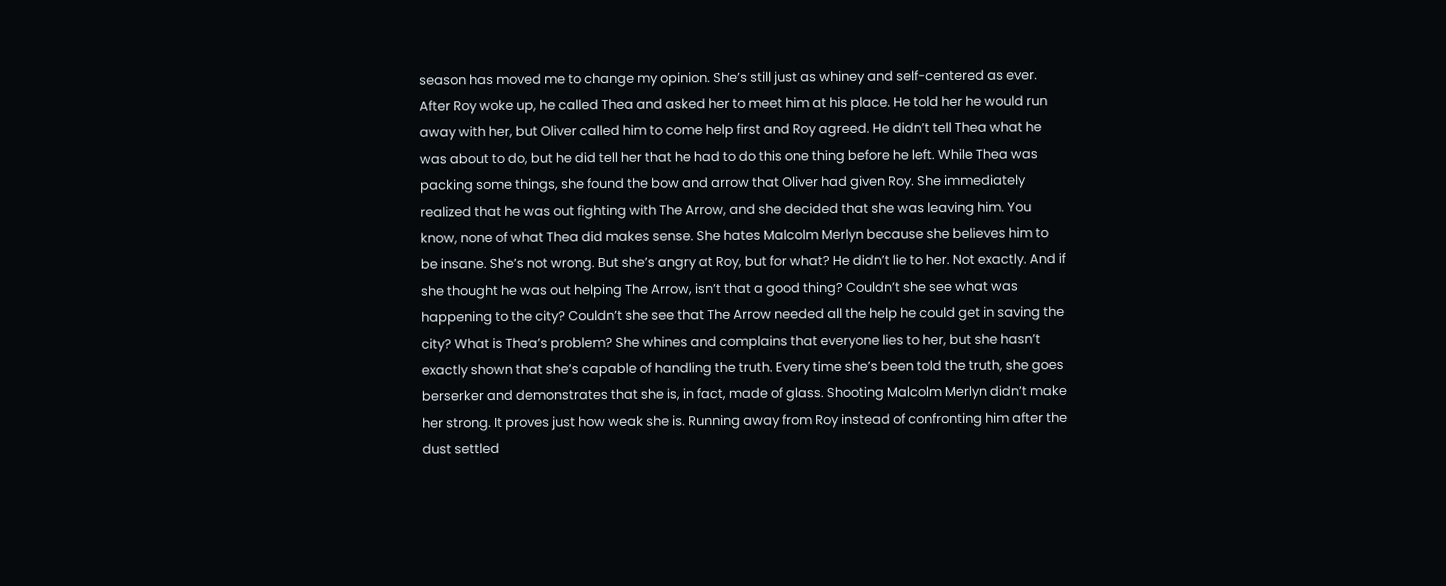season has moved me to change my opinion. She’s still just as whiney and self-centered as ever. After Roy woke up, he called Thea and asked her to meet him at his place. He told her he would run away with her, but Oliver called him to come help first and Roy agreed. He didn’t tell Thea what he was about to do, but he did tell her that he had to do this one thing before he left. While Thea was packing some things, she found the bow and arrow that Oliver had given Roy. She immediately realized that he was out fighting with The Arrow, and she decided that she was leaving him. You know, none of what Thea did makes sense. She hates Malcolm Merlyn because she believes him to be insane. She’s not wrong. But she’s angry at Roy, but for what? He didn’t lie to her. Not exactly. And if she thought he was out helping The Arrow, isn’t that a good thing? Couldn’t she see what was happening to the city? Couldn’t she see that The Arrow needed all the help he could get in saving the city? What is Thea’s problem? She whines and complains that everyone lies to her, but she hasn’t exactly shown that she’s capable of handling the truth. Every time she’s been told the truth, she goes berserker and demonstrates that she is, in fact, made of glass. Shooting Malcolm Merlyn didn’t make her strong. It proves just how weak she is. Running away from Roy instead of confronting him after the dust settled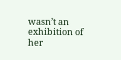wasn’t an exhibition of her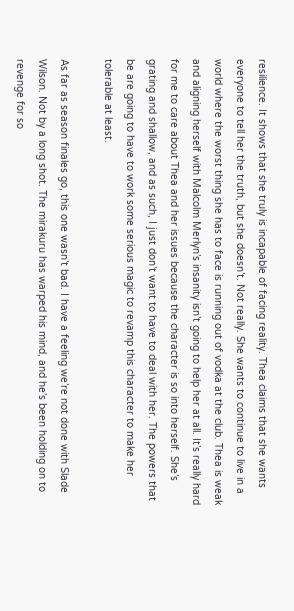resilience. It shows that she truly is incapable of facing reality. Thea claims that she wants everyone to tell her the truth, but she doesn’t. Not really. She wants to continue to live in a world where the worst thing she has to face is running out of vodka at the club. Thea is weak and aligning herself with Malcolm Merlyn’s insanity isn’t going to help her at all. It’s really hard for me to care about Thea and her issues because the character is so into herself. She’s grating and shallow, and as such, I just don’t want to have to deal with her. The powers that be are going to have to work some serious magic to revamp this character to make her tolerable at least.

As far as season finales go, this one wasn’t bad. I have a feeling we’re not done with Slade Wilson. Not by a long shot. The mirakuru has warped his mind, and he’s been holding on to revenge for so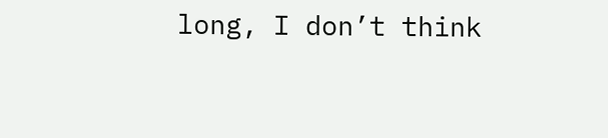long, I don’t think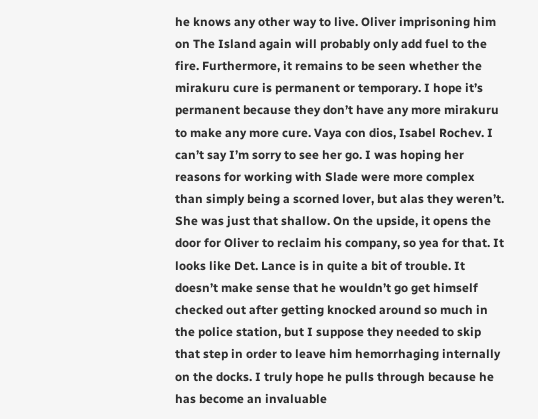he knows any other way to live. Oliver imprisoning him on The Island again will probably only add fuel to the fire. Furthermore, it remains to be seen whether the mirakuru cure is permanent or temporary. I hope it’s permanent because they don’t have any more mirakuru to make any more cure. Vaya con dios, Isabel Rochev. I can’t say I’m sorry to see her go. I was hoping her reasons for working with Slade were more complex than simply being a scorned lover, but alas they weren’t. She was just that shallow. On the upside, it opens the door for Oliver to reclaim his company, so yea for that. It looks like Det. Lance is in quite a bit of trouble. It doesn’t make sense that he wouldn’t go get himself checked out after getting knocked around so much in the police station, but I suppose they needed to skip that step in order to leave him hemorrhaging internally on the docks. I truly hope he pulls through because he has become an invaluable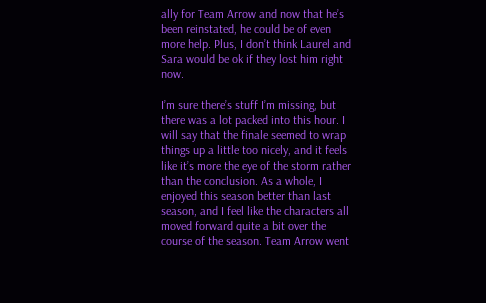ally for Team Arrow and now that he’s been reinstated, he could be of even more help. Plus, I don’t think Laurel and Sara would be ok if they lost him right now.

I’m sure there’s stuff I’m missing, but there was a lot packed into this hour. I will say that the finale seemed to wrap things up a little too nicely, and it feels like it’s more the eye of the storm rather than the conclusion. As a whole, I enjoyed this season better than last season, and I feel like the characters all moved forward quite a bit over the course of the season. Team Arrow went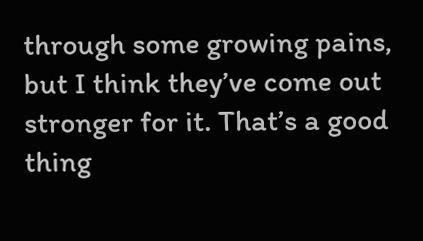through some growing pains, but I think they’ve come out stronger for it. That’s a good thing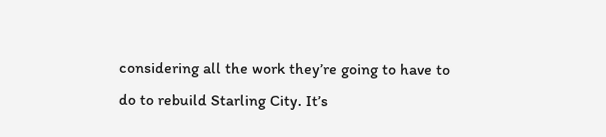considering all the work they’re going to have to do to rebuild Starling City. It’s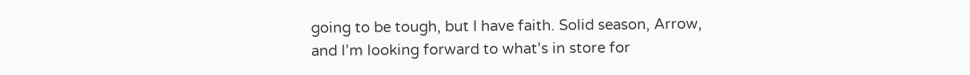going to be tough, but I have faith. Solid season, Arrow, and I’m looking forward to what’s in store for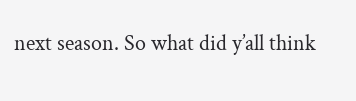next season. So what did y’all think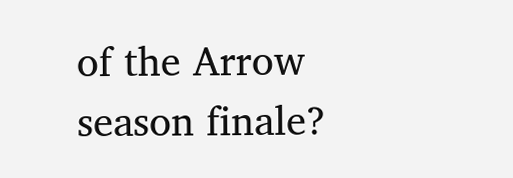of the Arrow season finale?